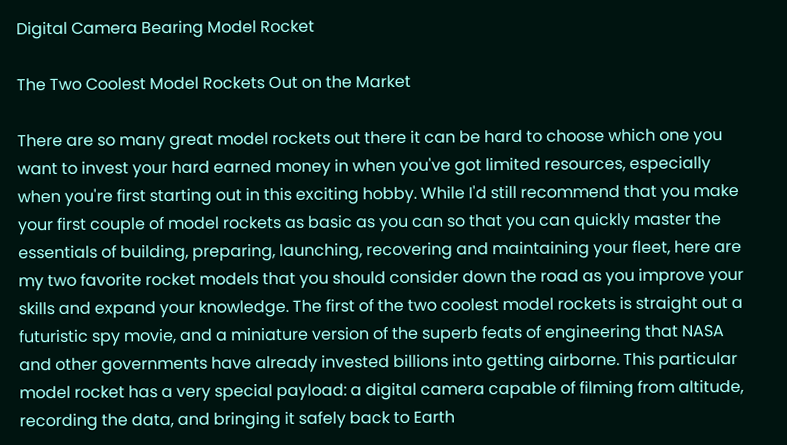Digital Camera Bearing Model Rocket

The Two Coolest Model Rockets Out on the Market

There are so many great model rockets out there it can be hard to choose which one you want to invest your hard earned money in when you've got limited resources, especially when you're first starting out in this exciting hobby. While I'd still recommend that you make your first couple of model rockets as basic as you can so that you can quickly master the essentials of building, preparing, launching, recovering and maintaining your fleet, here are my two favorite rocket models that you should consider down the road as you improve your skills and expand your knowledge. The first of the two coolest model rockets is straight out a futuristic spy movie, and a miniature version of the superb feats of engineering that NASA and other governments have already invested billions into getting airborne. This particular model rocket has a very special payload: a digital camera capable of filming from altitude, recording the data, and bringing it safely back to Earth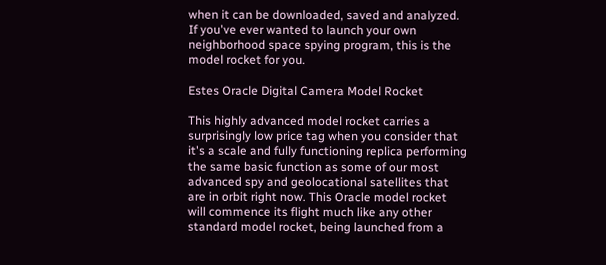when it can be downloaded, saved and analyzed. If you've ever wanted to launch your own neighborhood space spying program, this is the model rocket for you.

Estes Oracle Digital Camera Model Rocket

This highly advanced model rocket carries a surprisingly low price tag when you consider that it's a scale and fully functioning replica performing the same basic function as some of our most advanced spy and geolocational satellites that are in orbit right now. This Oracle model rocket will commence its flight much like any other standard model rocket, being launched from a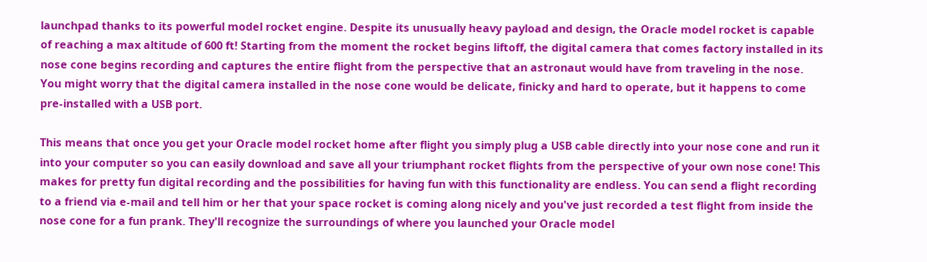launchpad thanks to its powerful model rocket engine. Despite its unusually heavy payload and design, the Oracle model rocket is capable of reaching a max altitude of 600 ft! Starting from the moment the rocket begins liftoff, the digital camera that comes factory installed in its nose cone begins recording and captures the entire flight from the perspective that an astronaut would have from traveling in the nose. You might worry that the digital camera installed in the nose cone would be delicate, finicky and hard to operate, but it happens to come pre-installed with a USB port.

This means that once you get your Oracle model rocket home after flight you simply plug a USB cable directly into your nose cone and run it into your computer so you can easily download and save all your triumphant rocket flights from the perspective of your own nose cone! This makes for pretty fun digital recording and the possibilities for having fun with this functionality are endless. You can send a flight recording to a friend via e-mail and tell him or her that your space rocket is coming along nicely and you've just recorded a test flight from inside the nose cone for a fun prank. They'll recognize the surroundings of where you launched your Oracle model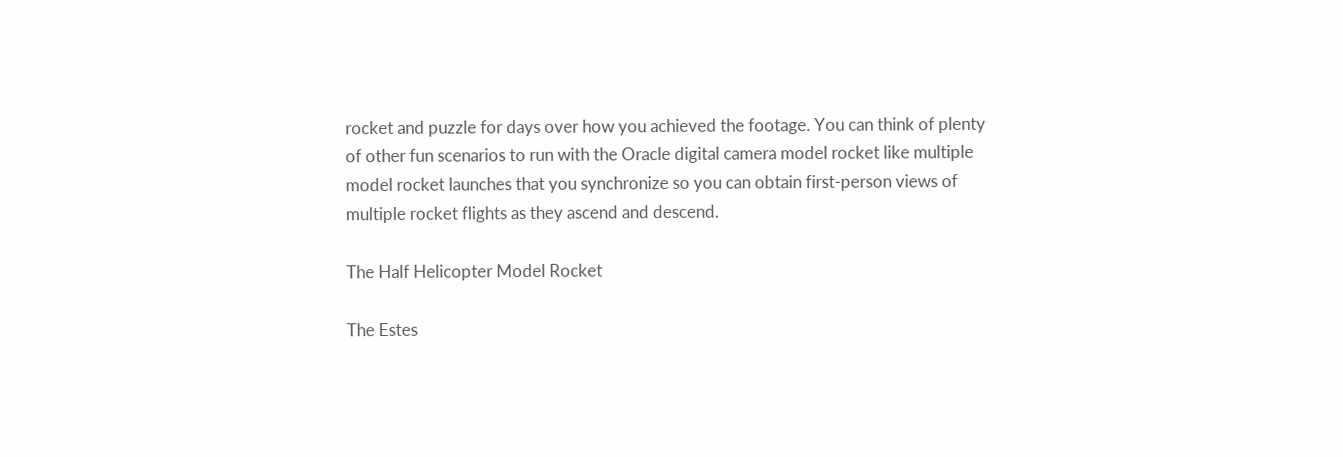rocket and puzzle for days over how you achieved the footage. You can think of plenty of other fun scenarios to run with the Oracle digital camera model rocket like multiple model rocket launches that you synchronize so you can obtain first-person views of multiple rocket flights as they ascend and descend.

The Half Helicopter Model Rocket

The Estes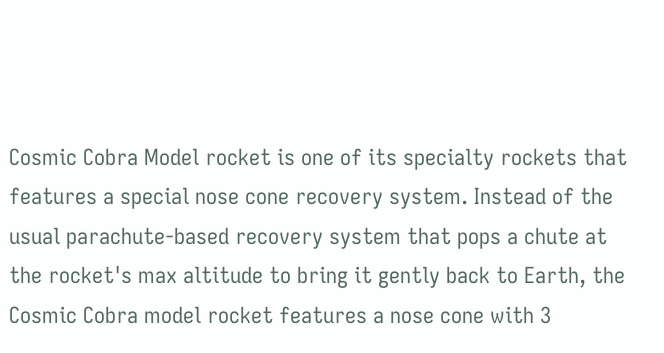Cosmic Cobra Model rocket is one of its specialty rockets that features a special nose cone recovery system. Instead of the usual parachute-based recovery system that pops a chute at the rocket's max altitude to bring it gently back to Earth, the Cosmic Cobra model rocket features a nose cone with 3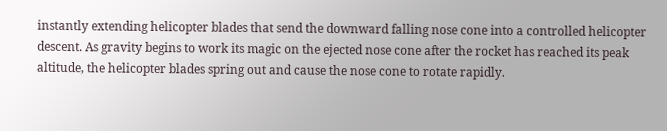instantly extending helicopter blades that send the downward falling nose cone into a controlled helicopter descent. As gravity begins to work its magic on the ejected nose cone after the rocket has reached its peak altitude, the helicopter blades spring out and cause the nose cone to rotate rapidly.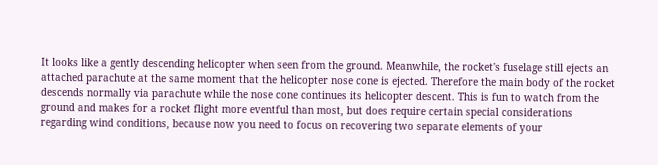It looks like a gently descending helicopter when seen from the ground. Meanwhile, the rocket's fuselage still ejects an attached parachute at the same moment that the helicopter nose cone is ejected. Therefore the main body of the rocket descends normally via parachute while the nose cone continues its helicopter descent. This is fun to watch from the ground and makes for a rocket flight more eventful than most, but does require certain special considerations regarding wind conditions, because now you need to focus on recovering two separate elements of your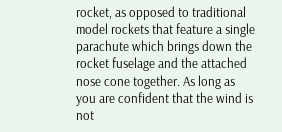rocket, as opposed to traditional model rockets that feature a single parachute which brings down the rocket fuselage and the attached nose cone together. As long as you are confident that the wind is not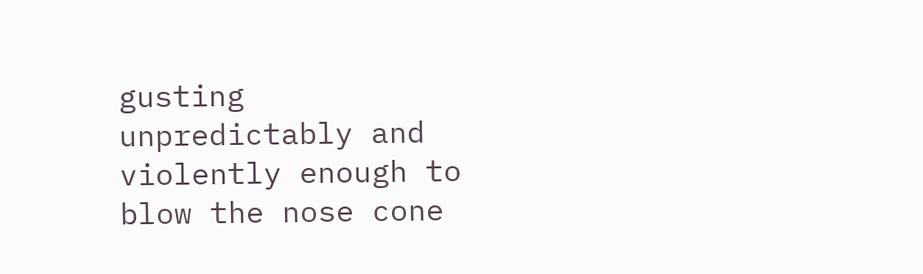gusting unpredictably and violently enough to blow the nose cone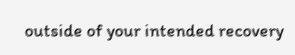outside of your intended recovery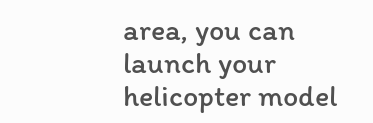area, you can launch your helicopter model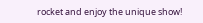rocket and enjoy the unique show!